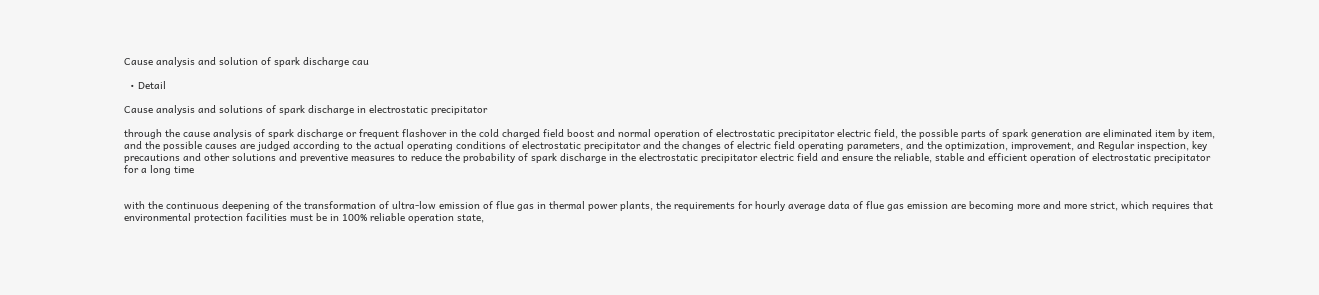Cause analysis and solution of spark discharge cau

  • Detail

Cause analysis and solutions of spark discharge in electrostatic precipitator

through the cause analysis of spark discharge or frequent flashover in the cold charged field boost and normal operation of electrostatic precipitator electric field, the possible parts of spark generation are eliminated item by item, and the possible causes are judged according to the actual operating conditions of electrostatic precipitator and the changes of electric field operating parameters, and the optimization, improvement, and Regular inspection, key precautions and other solutions and preventive measures to reduce the probability of spark discharge in the electrostatic precipitator electric field and ensure the reliable, stable and efficient operation of electrostatic precipitator for a long time


with the continuous deepening of the transformation of ultra-low emission of flue gas in thermal power plants, the requirements for hourly average data of flue gas emission are becoming more and more strict, which requires that environmental protection facilities must be in 100% reliable operation state,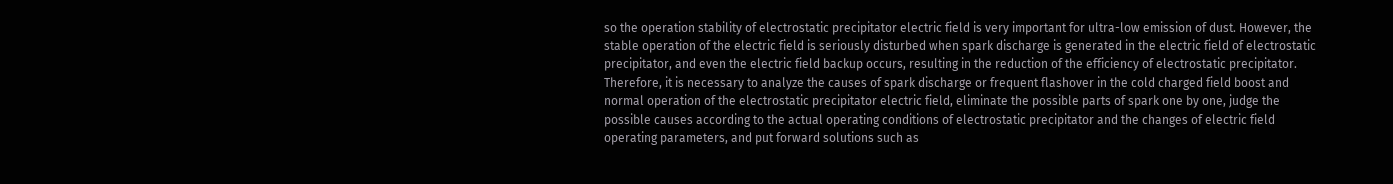so the operation stability of electrostatic precipitator electric field is very important for ultra-low emission of dust. However, the stable operation of the electric field is seriously disturbed when spark discharge is generated in the electric field of electrostatic precipitator, and even the electric field backup occurs, resulting in the reduction of the efficiency of electrostatic precipitator. Therefore, it is necessary to analyze the causes of spark discharge or frequent flashover in the cold charged field boost and normal operation of the electrostatic precipitator electric field, eliminate the possible parts of spark one by one, judge the possible causes according to the actual operating conditions of electrostatic precipitator and the changes of electric field operating parameters, and put forward solutions such as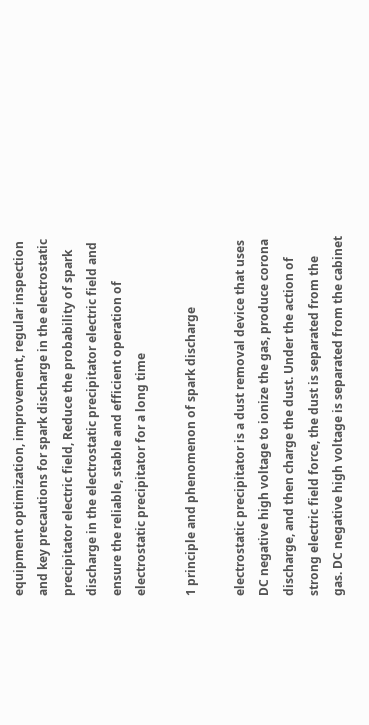equipment optimization, improvement, regular inspection and key precautions for spark discharge in the electrostatic precipitator electric field, Reduce the probability of spark discharge in the electrostatic precipitator electric field and ensure the reliable, stable and efficient operation of electrostatic precipitator for a long time

1 principle and phenomenon of spark discharge

electrostatic precipitator is a dust removal device that uses DC negative high voltage to ionize the gas, produce corona discharge, and then charge the dust. Under the action of strong electric field force, the dust is separated from the gas. DC negative high voltage is separated from the cabinet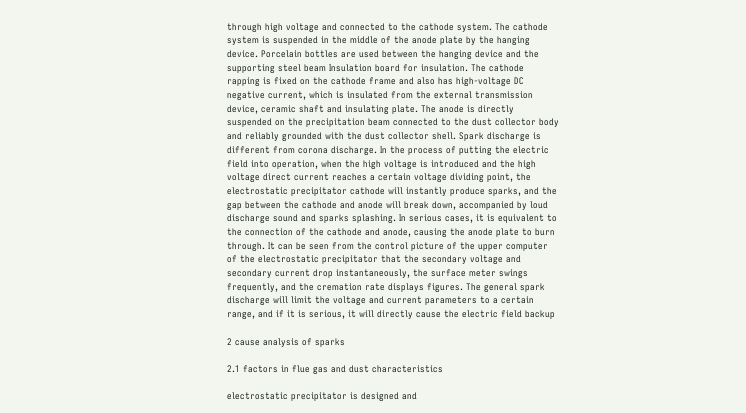through high voltage and connected to the cathode system. The cathode system is suspended in the middle of the anode plate by the hanging device. Porcelain bottles are used between the hanging device and the supporting steel beam Insulation board for insulation. The cathode rapping is fixed on the cathode frame and also has high-voltage DC negative current, which is insulated from the external transmission device, ceramic shaft and insulating plate. The anode is directly suspended on the precipitation beam connected to the dust collector body and reliably grounded with the dust collector shell. Spark discharge is different from corona discharge. In the process of putting the electric field into operation, when the high voltage is introduced and the high voltage direct current reaches a certain voltage dividing point, the electrostatic precipitator cathode will instantly produce sparks, and the gap between the cathode and anode will break down, accompanied by loud discharge sound and sparks splashing. In serious cases, it is equivalent to the connection of the cathode and anode, causing the anode plate to burn through. It can be seen from the control picture of the upper computer of the electrostatic precipitator that the secondary voltage and secondary current drop instantaneously, the surface meter swings frequently, and the cremation rate displays figures. The general spark discharge will limit the voltage and current parameters to a certain range, and if it is serious, it will directly cause the electric field backup

2 cause analysis of sparks

2.1 factors in flue gas and dust characteristics

electrostatic precipitator is designed and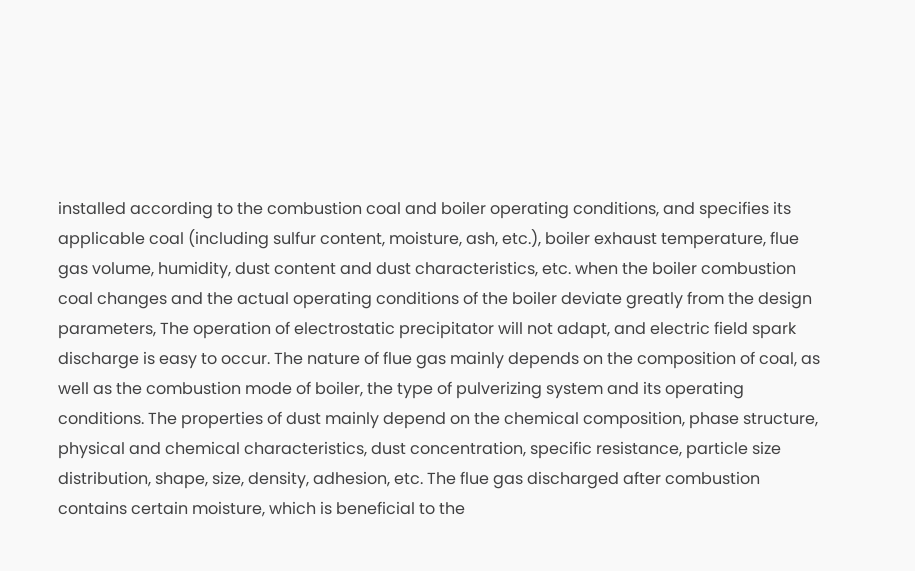installed according to the combustion coal and boiler operating conditions, and specifies its applicable coal (including sulfur content, moisture, ash, etc.), boiler exhaust temperature, flue gas volume, humidity, dust content and dust characteristics, etc. when the boiler combustion coal changes and the actual operating conditions of the boiler deviate greatly from the design parameters, The operation of electrostatic precipitator will not adapt, and electric field spark discharge is easy to occur. The nature of flue gas mainly depends on the composition of coal, as well as the combustion mode of boiler, the type of pulverizing system and its operating conditions. The properties of dust mainly depend on the chemical composition, phase structure, physical and chemical characteristics, dust concentration, specific resistance, particle size distribution, shape, size, density, adhesion, etc. The flue gas discharged after combustion contains certain moisture, which is beneficial to the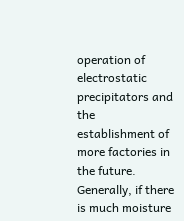operation of electrostatic precipitators and the establishment of more factories in the future. Generally, if there is much moisture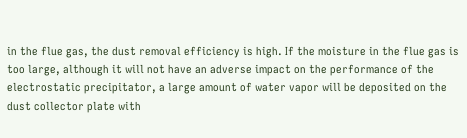in the flue gas, the dust removal efficiency is high. If the moisture in the flue gas is too large, although it will not have an adverse impact on the performance of the electrostatic precipitator, a large amount of water vapor will be deposited on the dust collector plate with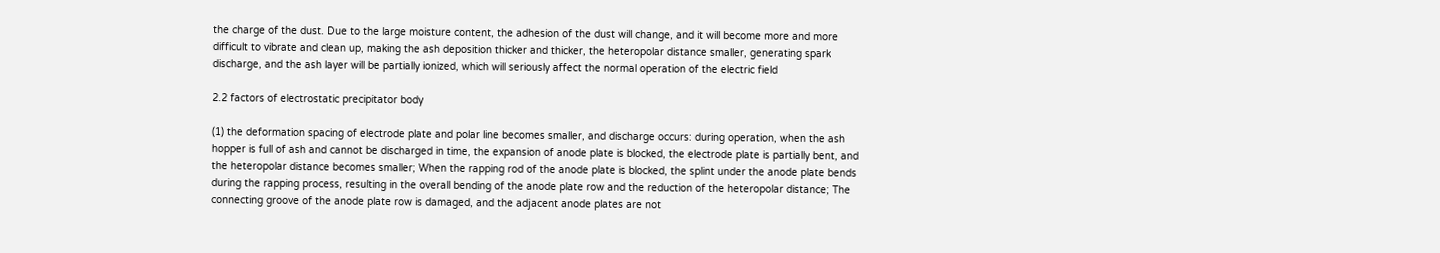the charge of the dust. Due to the large moisture content, the adhesion of the dust will change, and it will become more and more difficult to vibrate and clean up, making the ash deposition thicker and thicker, the heteropolar distance smaller, generating spark discharge, and the ash layer will be partially ionized, which will seriously affect the normal operation of the electric field

2.2 factors of electrostatic precipitator body

(1) the deformation spacing of electrode plate and polar line becomes smaller, and discharge occurs: during operation, when the ash hopper is full of ash and cannot be discharged in time, the expansion of anode plate is blocked, the electrode plate is partially bent, and the heteropolar distance becomes smaller; When the rapping rod of the anode plate is blocked, the splint under the anode plate bends during the rapping process, resulting in the overall bending of the anode plate row and the reduction of the heteropolar distance; The connecting groove of the anode plate row is damaged, and the adjacent anode plates are not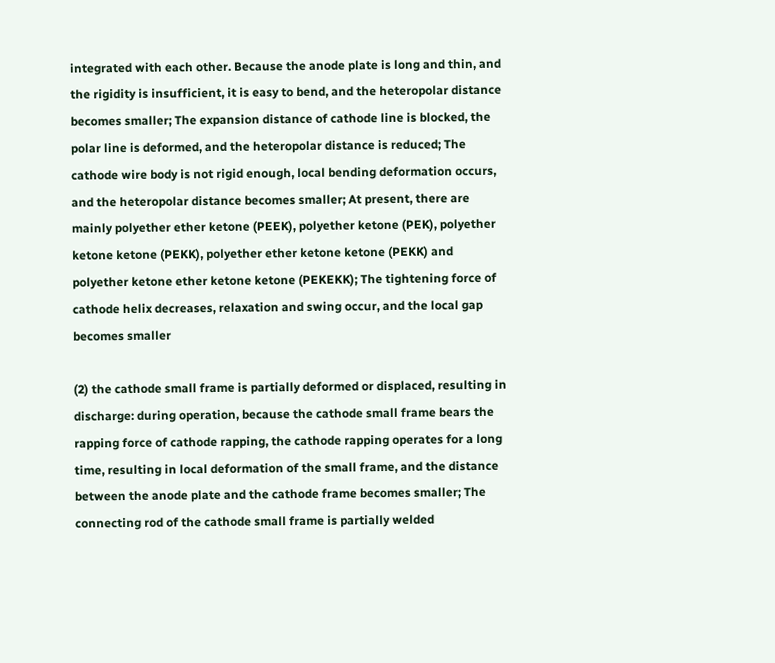integrated with each other. Because the anode plate is long and thin, and the rigidity is insufficient, it is easy to bend, and the heteropolar distance becomes smaller; The expansion distance of cathode line is blocked, the polar line is deformed, and the heteropolar distance is reduced; The cathode wire body is not rigid enough, local bending deformation occurs, and the heteropolar distance becomes smaller; At present, there are mainly polyether ether ketone (PEEK), polyether ketone (PEK), polyether ketone ketone (PEKK), polyether ether ketone ketone (PEKK) and polyether ketone ether ketone ketone (PEKEKK); The tightening force of cathode helix decreases, relaxation and swing occur, and the local gap becomes smaller

(2) the cathode small frame is partially deformed or displaced, resulting in discharge: during operation, because the cathode small frame bears the rapping force of cathode rapping, the cathode rapping operates for a long time, resulting in local deformation of the small frame, and the distance between the anode plate and the cathode frame becomes smaller; The connecting rod of the cathode small frame is partially welded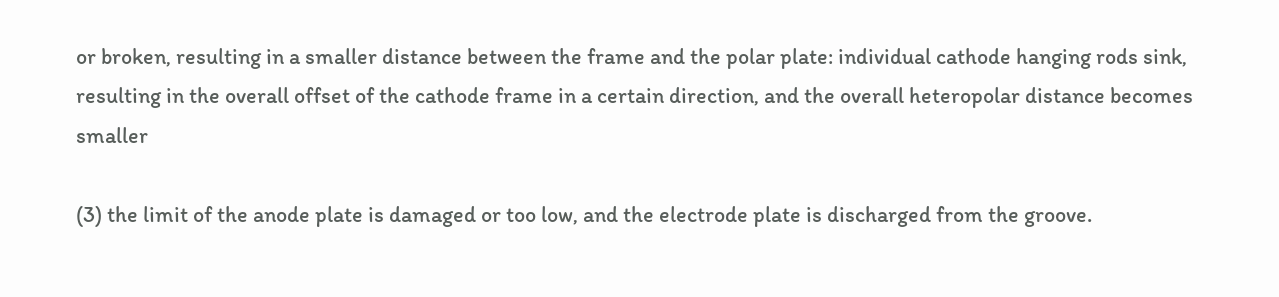or broken, resulting in a smaller distance between the frame and the polar plate: individual cathode hanging rods sink, resulting in the overall offset of the cathode frame in a certain direction, and the overall heteropolar distance becomes smaller

(3) the limit of the anode plate is damaged or too low, and the electrode plate is discharged from the groove.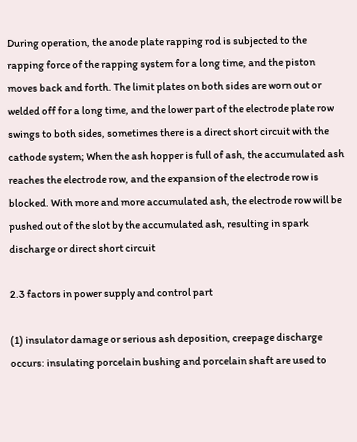During operation, the anode plate rapping rod is subjected to the rapping force of the rapping system for a long time, and the piston moves back and forth. The limit plates on both sides are worn out or welded off for a long time, and the lower part of the electrode plate row swings to both sides, sometimes there is a direct short circuit with the cathode system; When the ash hopper is full of ash, the accumulated ash reaches the electrode row, and the expansion of the electrode row is blocked. With more and more accumulated ash, the electrode row will be pushed out of the slot by the accumulated ash, resulting in spark discharge or direct short circuit

2.3 factors in power supply and control part

(1) insulator damage or serious ash deposition, creepage discharge occurs: insulating porcelain bushing and porcelain shaft are used to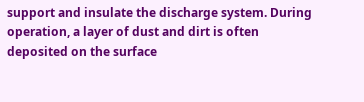support and insulate the discharge system. During operation, a layer of dust and dirt is often deposited on the surface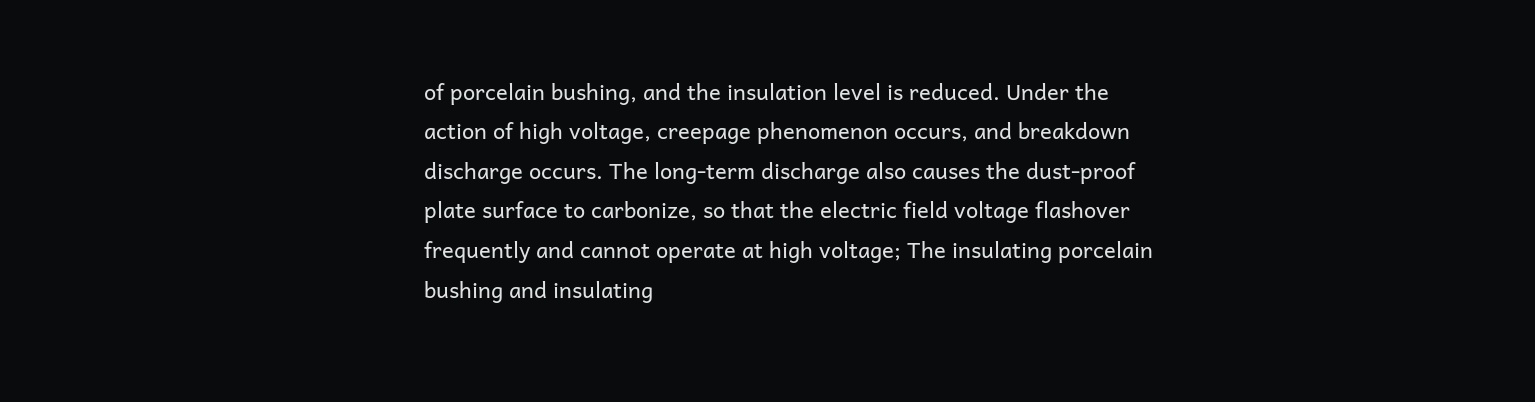of porcelain bushing, and the insulation level is reduced. Under the action of high voltage, creepage phenomenon occurs, and breakdown discharge occurs. The long-term discharge also causes the dust-proof plate surface to carbonize, so that the electric field voltage flashover frequently and cannot operate at high voltage; The insulating porcelain bushing and insulating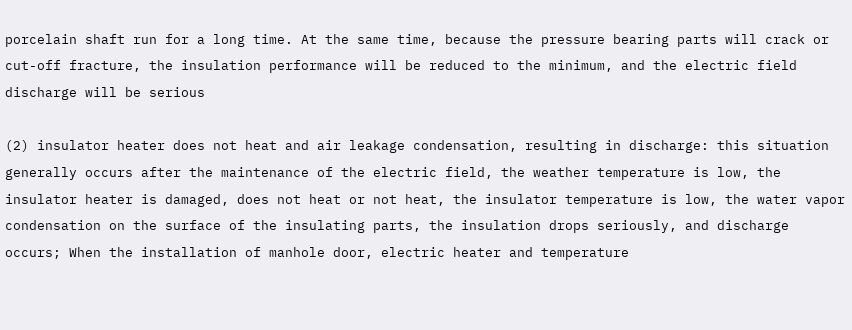porcelain shaft run for a long time. At the same time, because the pressure bearing parts will crack or cut-off fracture, the insulation performance will be reduced to the minimum, and the electric field discharge will be serious

(2) insulator heater does not heat and air leakage condensation, resulting in discharge: this situation generally occurs after the maintenance of the electric field, the weather temperature is low, the insulator heater is damaged, does not heat or not heat, the insulator temperature is low, the water vapor condensation on the surface of the insulating parts, the insulation drops seriously, and discharge occurs; When the installation of manhole door, electric heater and temperature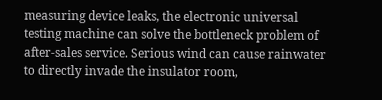measuring device leaks, the electronic universal testing machine can solve the bottleneck problem of after-sales service. Serious wind can cause rainwater to directly invade the insulator room,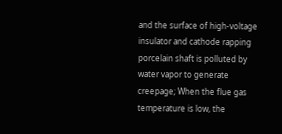and the surface of high-voltage insulator and cathode rapping porcelain shaft is polluted by water vapor to generate creepage; When the flue gas temperature is low, the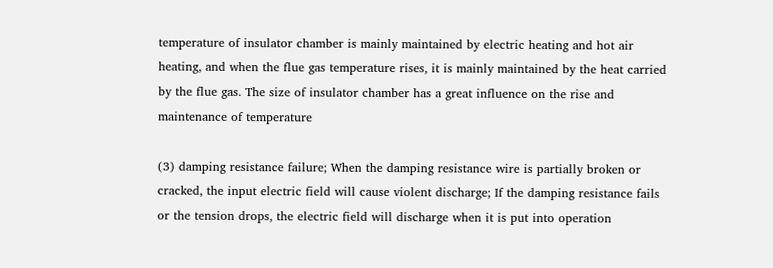temperature of insulator chamber is mainly maintained by electric heating and hot air heating, and when the flue gas temperature rises, it is mainly maintained by the heat carried by the flue gas. The size of insulator chamber has a great influence on the rise and maintenance of temperature

(3) damping resistance failure; When the damping resistance wire is partially broken or cracked, the input electric field will cause violent discharge; If the damping resistance fails or the tension drops, the electric field will discharge when it is put into operation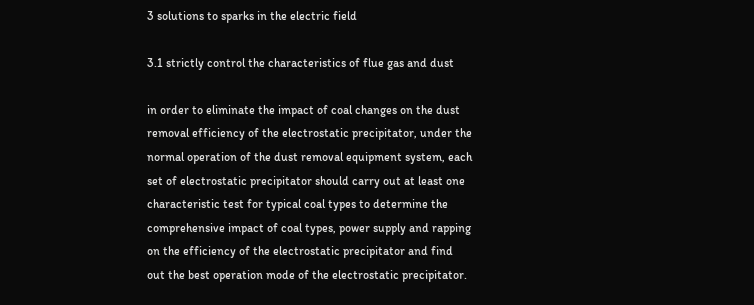3 solutions to sparks in the electric field

3.1 strictly control the characteristics of flue gas and dust

in order to eliminate the impact of coal changes on the dust removal efficiency of the electrostatic precipitator, under the normal operation of the dust removal equipment system, each set of electrostatic precipitator should carry out at least one characteristic test for typical coal types to determine the comprehensive impact of coal types, power supply and rapping on the efficiency of the electrostatic precipitator and find out the best operation mode of the electrostatic precipitator.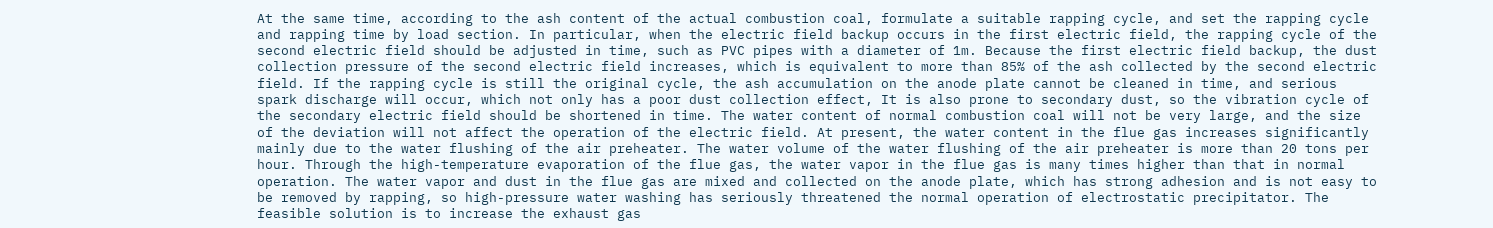At the same time, according to the ash content of the actual combustion coal, formulate a suitable rapping cycle, and set the rapping cycle and rapping time by load section. In particular, when the electric field backup occurs in the first electric field, the rapping cycle of the second electric field should be adjusted in time, such as PVC pipes with a diameter of 1m. Because the first electric field backup, the dust collection pressure of the second electric field increases, which is equivalent to more than 85% of the ash collected by the second electric field. If the rapping cycle is still the original cycle, the ash accumulation on the anode plate cannot be cleaned in time, and serious spark discharge will occur, which not only has a poor dust collection effect, It is also prone to secondary dust, so the vibration cycle of the secondary electric field should be shortened in time. The water content of normal combustion coal will not be very large, and the size of the deviation will not affect the operation of the electric field. At present, the water content in the flue gas increases significantly mainly due to the water flushing of the air preheater. The water volume of the water flushing of the air preheater is more than 20 tons per hour. Through the high-temperature evaporation of the flue gas, the water vapor in the flue gas is many times higher than that in normal operation. The water vapor and dust in the flue gas are mixed and collected on the anode plate, which has strong adhesion and is not easy to be removed by rapping, so high-pressure water washing has seriously threatened the normal operation of electrostatic precipitator. The feasible solution is to increase the exhaust gas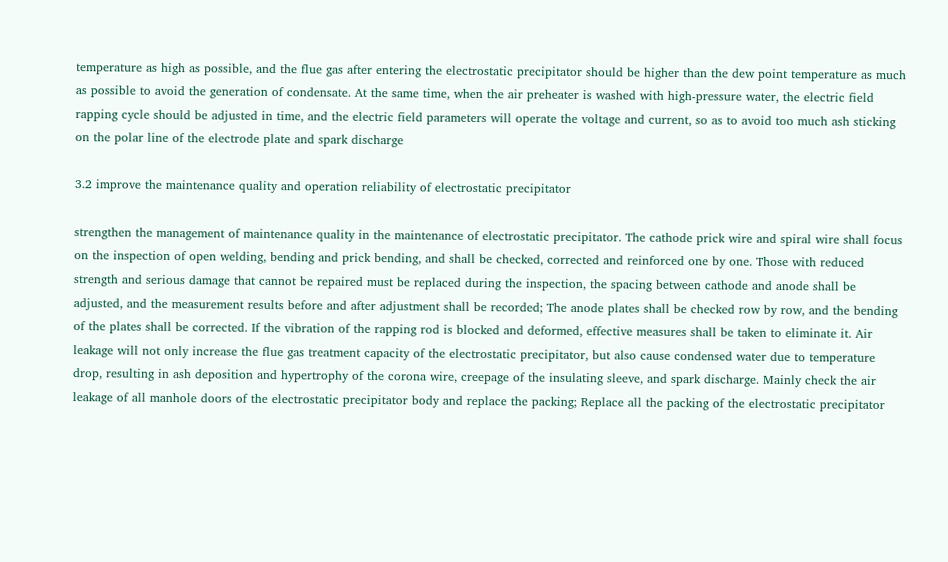temperature as high as possible, and the flue gas after entering the electrostatic precipitator should be higher than the dew point temperature as much as possible to avoid the generation of condensate. At the same time, when the air preheater is washed with high-pressure water, the electric field rapping cycle should be adjusted in time, and the electric field parameters will operate the voltage and current, so as to avoid too much ash sticking on the polar line of the electrode plate and spark discharge

3.2 improve the maintenance quality and operation reliability of electrostatic precipitator

strengthen the management of maintenance quality in the maintenance of electrostatic precipitator. The cathode prick wire and spiral wire shall focus on the inspection of open welding, bending and prick bending, and shall be checked, corrected and reinforced one by one. Those with reduced strength and serious damage that cannot be repaired must be replaced during the inspection, the spacing between cathode and anode shall be adjusted, and the measurement results before and after adjustment shall be recorded; The anode plates shall be checked row by row, and the bending of the plates shall be corrected. If the vibration of the rapping rod is blocked and deformed, effective measures shall be taken to eliminate it. Air leakage will not only increase the flue gas treatment capacity of the electrostatic precipitator, but also cause condensed water due to temperature drop, resulting in ash deposition and hypertrophy of the corona wire, creepage of the insulating sleeve, and spark discharge. Mainly check the air leakage of all manhole doors of the electrostatic precipitator body and replace the packing; Replace all the packing of the electrostatic precipitator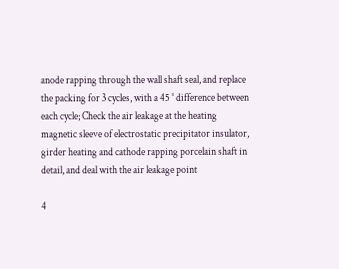anode rapping through the wall shaft seal, and replace the packing for 3 cycles, with a 45 ° difference between each cycle; Check the air leakage at the heating magnetic sleeve of electrostatic precipitator insulator, girder heating and cathode rapping porcelain shaft in detail, and deal with the air leakage point

4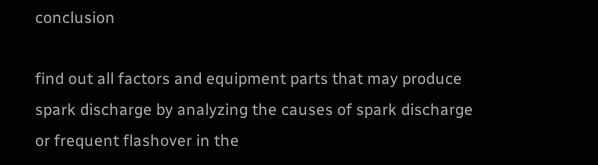conclusion

find out all factors and equipment parts that may produce spark discharge by analyzing the causes of spark discharge or frequent flashover in the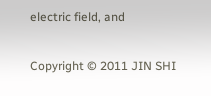electric field, and

Copyright © 2011 JIN SHI